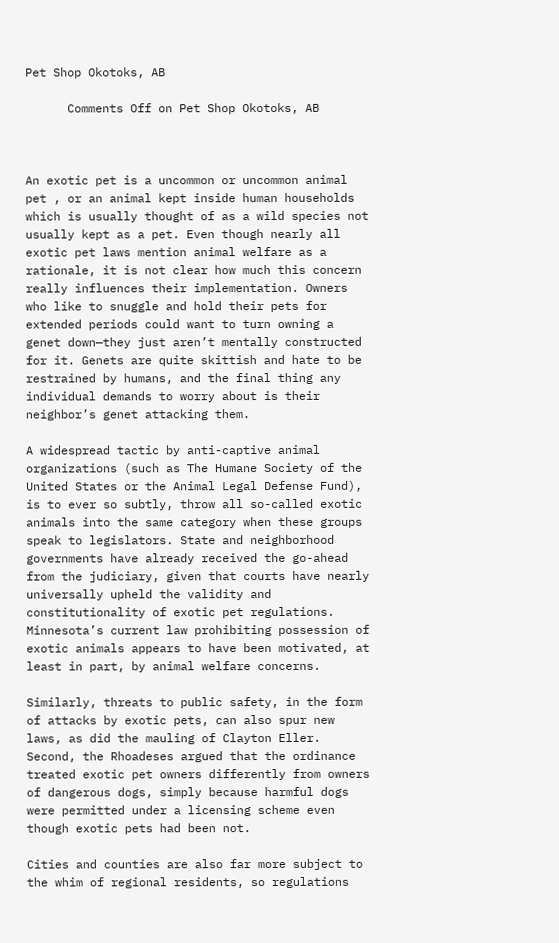Pet Shop Okotoks, AB

      Comments Off on Pet Shop Okotoks, AB



An exotic pet is a uncommon or uncommon animal pet , or an animal kept inside human households which is usually thought of as a wild species not usually kept as a pet. Even though nearly all exotic pet laws mention animal welfare as a rationale, it is not clear how much this concern really influences their implementation. Owners who like to snuggle and hold their pets for extended periods could want to turn owning a genet down—they just aren’t mentally constructed for it. Genets are quite skittish and hate to be restrained by humans, and the final thing any individual demands to worry about is their neighbor’s genet attacking them.

A widespread tactic by anti-captive animal organizations (such as The Humane Society of the United States or the Animal Legal Defense Fund), is to ever so subtly, throw all so-called exotic animals into the same category when these groups speak to legislators. State and neighborhood governments have already received the go-ahead from the judiciary, given that courts have nearly universally upheld the validity and constitutionality of exotic pet regulations. Minnesota’s current law prohibiting possession of exotic animals appears to have been motivated, at least in part, by animal welfare concerns.

Similarly, threats to public safety, in the form of attacks by exotic pets, can also spur new laws, as did the mauling of Clayton Eller. Second, the Rhoadeses argued that the ordinance treated exotic pet owners differently from owners of dangerous dogs, simply because harmful dogs were permitted under a licensing scheme even though exotic pets had been not.

Cities and counties are also far more subject to the whim of regional residents, so regulations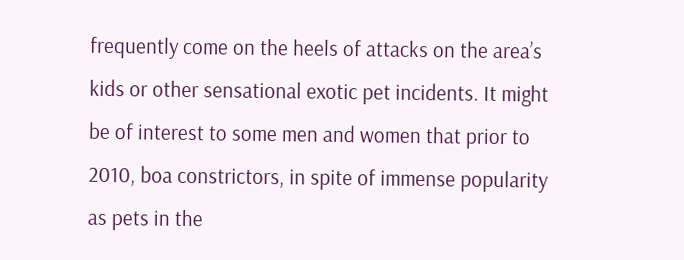frequently come on the heels of attacks on the area’s kids or other sensational exotic pet incidents. It might be of interest to some men and women that prior to 2010, boa constrictors, in spite of immense popularity as pets in the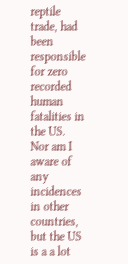reptile trade, had been responsible for zero recorded human fatalities in the US. Nor am I aware of any incidences in other countries, but the US is a a lot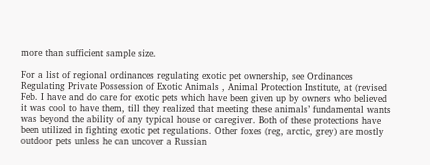more than sufficient sample size.

For a list of regional ordinances regulating exotic pet ownership, see Ordinances Regulating Private Possession of Exotic Animals , Animal Protection Institute, at (revised Feb. I have and do care for exotic pets which have been given up by owners who believed it was cool to have them, till they realized that meeting these animals’ fundamental wants was beyond the ability of any typical house or caregiver. Both of these protections have been utilized in fighting exotic pet regulations. Other foxes (reg, arctic, grey) are mostly outdoor pets unless he can uncover a Russian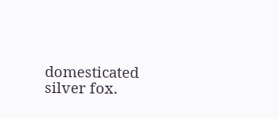domesticated silver fox.